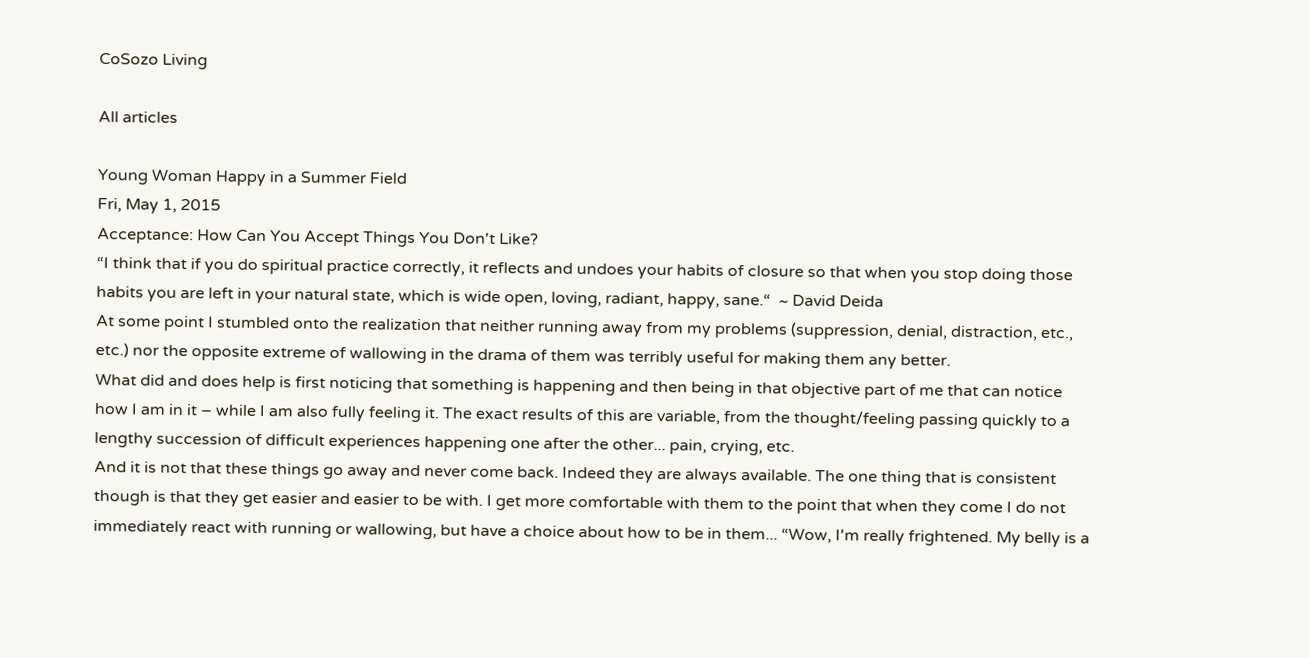CoSozo Living

All articles

Young Woman Happy in a Summer Field
Fri, May 1, 2015
Acceptance: How Can You Accept Things You Don't Like?
“I think that if you do spiritual practice correctly, it reflects and undoes your habits of closure so that when you stop doing those habits you are left in your natural state, which is wide open, loving, radiant, happy, sane.“  ~ David Deida
At some point I stumbled onto the realization that neither running away from my problems (suppression, denial, distraction, etc., etc.) nor the opposite extreme of wallowing in the drama of them was terribly useful for making them any better.
What did and does help is first noticing that something is happening and then being in that objective part of me that can notice how I am in it – while I am also fully feeling it. The exact results of this are variable, from the thought/feeling passing quickly to a lengthy succession of difficult experiences happening one after the other... pain, crying, etc.
And it is not that these things go away and never come back. Indeed they are always available. The one thing that is consistent though is that they get easier and easier to be with. I get more comfortable with them to the point that when they come I do not immediately react with running or wallowing, but have a choice about how to be in them... “Wow, I'm really frightened. My belly is a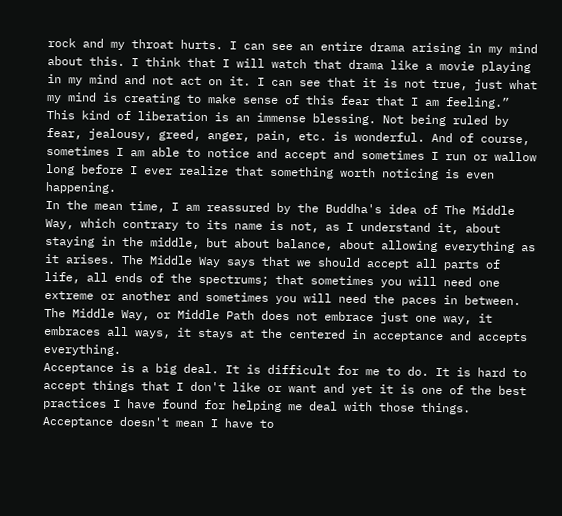rock and my throat hurts. I can see an entire drama arising in my mind about this. I think that I will watch that drama like a movie playing in my mind and not act on it. I can see that it is not true, just what my mind is creating to make sense of this fear that I am feeling.”
This kind of liberation is an immense blessing. Not being ruled by fear, jealousy, greed, anger, pain, etc. is wonderful. And of course, sometimes I am able to notice and accept and sometimes I run or wallow long before I ever realize that something worth noticing is even happening.
In the mean time, I am reassured by the Buddha's idea of The Middle Way, which contrary to its name is not, as I understand it, about staying in the middle, but about balance, about allowing everything as it arises. The Middle Way says that we should accept all parts of life, all ends of the spectrums; that sometimes you will need one extreme or another and sometimes you will need the paces in between. The Middle Way, or Middle Path does not embrace just one way, it embraces all ways, it stays at the centered in acceptance and accepts everything.
Acceptance is a big deal. It is difficult for me to do. It is hard to accept things that I don't like or want and yet it is one of the best practices I have found for helping me deal with those things. Acceptance doesn't mean I have to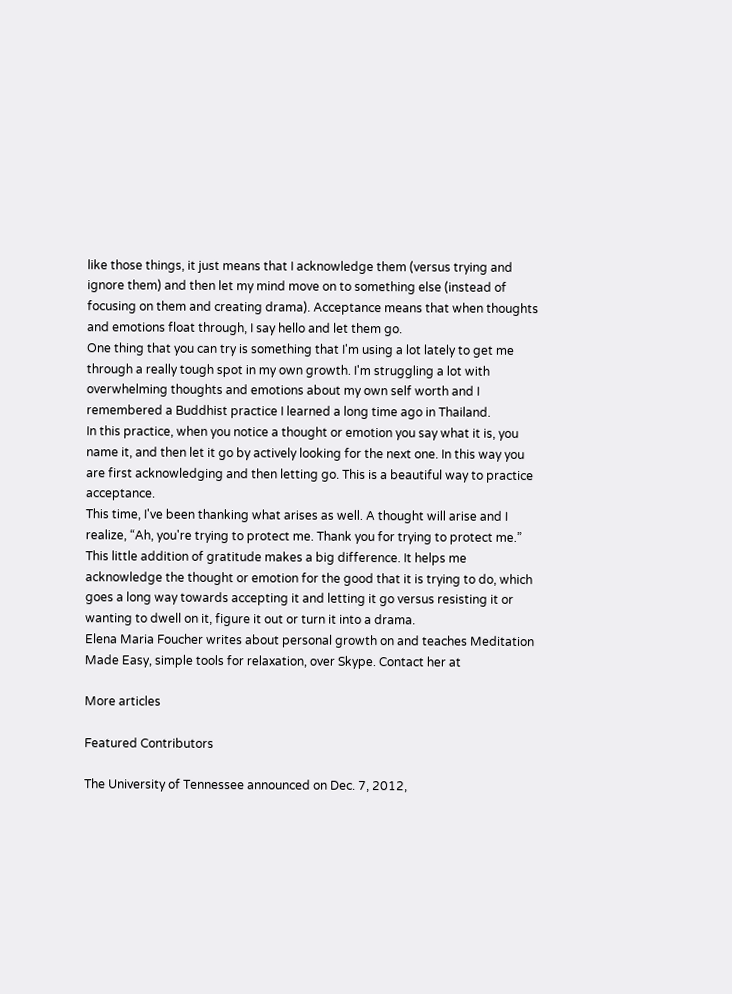like those things, it just means that I acknowledge them (versus trying and ignore them) and then let my mind move on to something else (instead of focusing on them and creating drama). Acceptance means that when thoughts and emotions float through, I say hello and let them go.
One thing that you can try is something that I'm using a lot lately to get me through a really tough spot in my own growth. I'm struggling a lot with overwhelming thoughts and emotions about my own self worth and I remembered a Buddhist practice I learned a long time ago in Thailand.
In this practice, when you notice a thought or emotion you say what it is, you name it, and then let it go by actively looking for the next one. In this way you are first acknowledging and then letting go. This is a beautiful way to practice acceptance.
This time, I've been thanking what arises as well. A thought will arise and I realize, “Ah, you're trying to protect me. Thank you for trying to protect me.” This little addition of gratitude makes a big difference. It helps me acknowledge the thought or emotion for the good that it is trying to do, which goes a long way towards accepting it and letting it go versus resisting it or wanting to dwell on it, figure it out or turn it into a drama.
Elena Maria Foucher writes about personal growth on and teaches Meditation Made Easy, simple tools for relaxation, over Skype. Contact her at

More articles

Featured Contributors

The University of Tennessee announced on Dec. 7, 2012,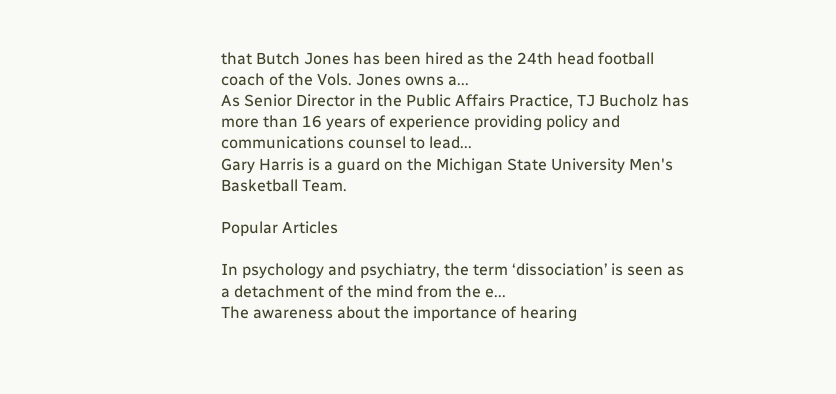that Butch Jones has been hired as the 24th head football coach of the Vols. Jones owns a...
As Senior Director in the Public Affairs Practice, TJ Bucholz has more than 16 years of experience providing policy and communications counsel to lead...
Gary Harris is a guard on the Michigan State University Men's Basketball Team.

Popular Articles

In psychology and psychiatry, the term ‘dissociation’ is seen as a detachment of the mind from the e...
The awareness about the importance of hearing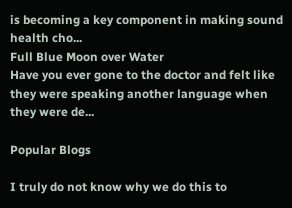is becoming a key component in making sound health cho...
Full Blue Moon over Water
Have you ever gone to the doctor and felt like they were speaking another language when they were de...

Popular Blogs

I truly do not know why we do this to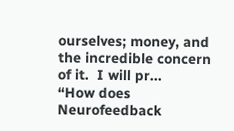ourselves; money, and the incredible concern of it.  I will pr...
“How does Neurofeedback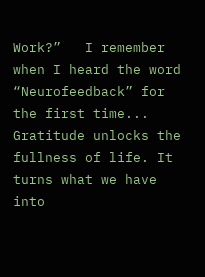Work?”   I remember when I heard the word “Neurofeedback” for the first time...
Gratitude unlocks the fullness of life. It turns what we have into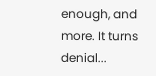enough, and more. It turns denial...